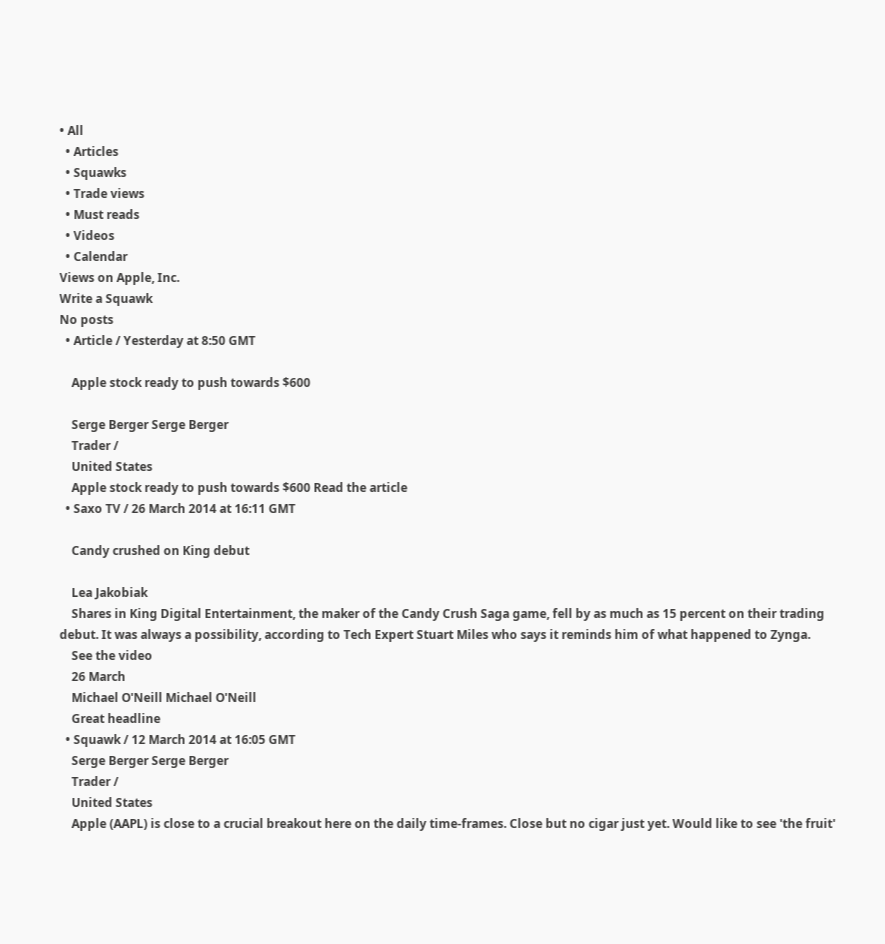• All
  • Articles
  • Squawks
  • Trade views
  • Must reads
  • Videos
  • Calendar
Views on Apple, Inc.
Write a Squawk
No posts
  • Article / Yesterday at 8:50 GMT

    Apple stock ready to push towards $600

    Serge Berger Serge Berger
    Trader /
    United States
    Apple stock ready to push towards $600 Read the article
  • Saxo TV / 26 March 2014 at 16:11 GMT

    Candy crushed on King debut

    Lea Jakobiak
    Shares in King Digital Entertainment, the maker of the Candy Crush Saga game, fell by as much as 15 percent on their trading debut. It was always a possibility, according to Tech Expert Stuart Miles who says it reminds him of what happened to Zynga.
    See the video
    26 March
    Michael O'Neill Michael O'Neill
    Great headline
  • Squawk / 12 March 2014 at 16:05 GMT
    Serge Berger Serge Berger
    Trader /
    United States
    Apple (AAPL) is close to a crucial breakout here on the daily time-frames. Close but no cigar just yet. Would like to see 'the fruit'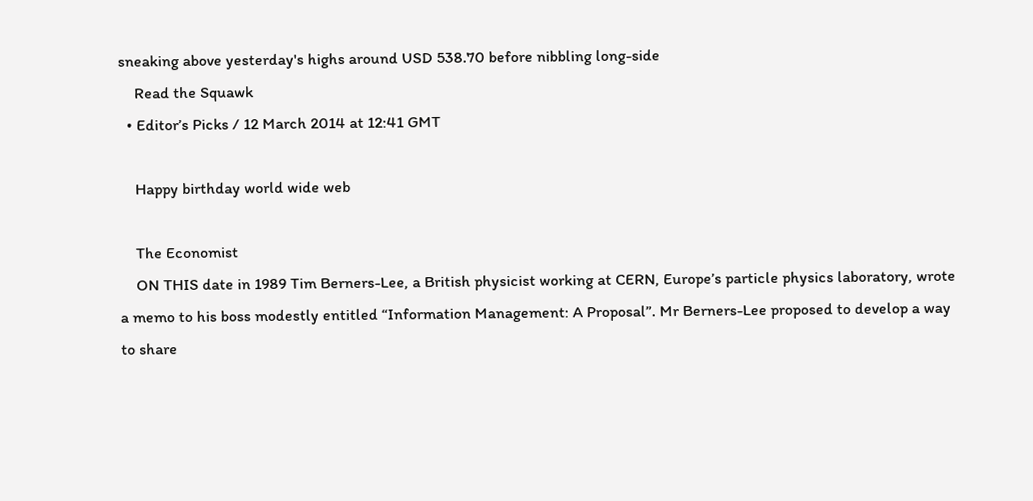sneaking above yesterday's highs around USD 538.70 before nibbling long-side
    Read the Squawk
  • Editor’s Picks / 12 March 2014 at 12:41 GMT

    Happy birthday world wide web

    The Economist
    ON THIS date in 1989 Tim Berners-Lee, a British physicist working at CERN, Europe’s particle physics laboratory, wrote a memo to his boss modestly entitled “Information Management: A Proposal”. Mr Berners-Lee proposed to develop a way to share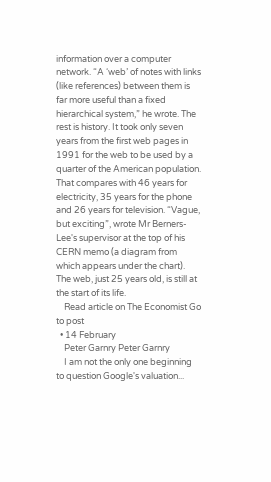information over a computer network. “A ‘web’ of notes with links (like references) between them is far more useful than a fixed hierarchical system,” he wrote. The rest is history. It took only seven years from the first web pages in 1991 for the web to be used by a quarter of the American population. That compares with 46 years for electricity, 35 years for the phone and 26 years for television. “Vague, but exciting”, wrote Mr Berners-Lee's supervisor at the top of his CERN memo (a diagram from which appears under the chart). The web, just 25 years old, is still at the start of its life.
    Read article on The Economist Go to post
  • 14 February
    Peter Garnry Peter Garnry
    I am not the only one beginning to question Google's valuation...